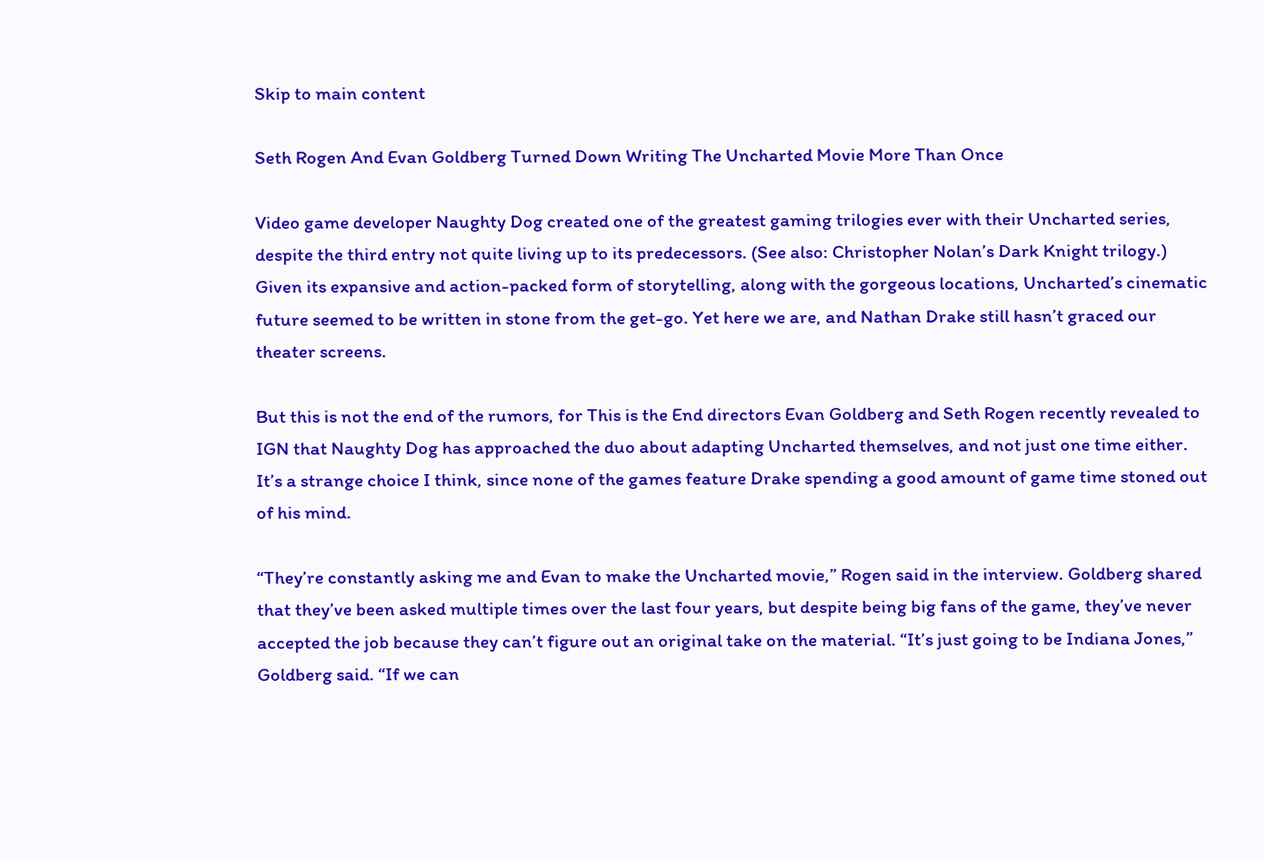Skip to main content

Seth Rogen And Evan Goldberg Turned Down Writing The Uncharted Movie More Than Once

Video game developer Naughty Dog created one of the greatest gaming trilogies ever with their Uncharted series, despite the third entry not quite living up to its predecessors. (See also: Christopher Nolan’s Dark Knight trilogy.) Given its expansive and action-packed form of storytelling, along with the gorgeous locations, Uncharted’s cinematic future seemed to be written in stone from the get-go. Yet here we are, and Nathan Drake still hasn’t graced our theater screens.

But this is not the end of the rumors, for This is the End directors Evan Goldberg and Seth Rogen recently revealed to IGN that Naughty Dog has approached the duo about adapting Uncharted themselves, and not just one time either. It’s a strange choice I think, since none of the games feature Drake spending a good amount of game time stoned out of his mind.

“They’re constantly asking me and Evan to make the Uncharted movie,” Rogen said in the interview. Goldberg shared that they’ve been asked multiple times over the last four years, but despite being big fans of the game, they’ve never accepted the job because they can’t figure out an original take on the material. “It’s just going to be Indiana Jones,” Goldberg said. “If we can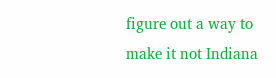figure out a way to make it not Indiana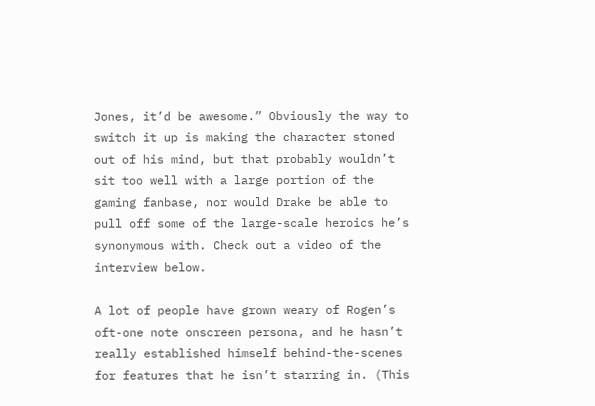Jones, it’d be awesome.” Obviously the way to switch it up is making the character stoned out of his mind, but that probably wouldn’t sit too well with a large portion of the gaming fanbase, nor would Drake be able to pull off some of the large-scale heroics he’s synonymous with. Check out a video of the interview below.

A lot of people have grown weary of Rogen’s oft-one note onscreen persona, and he hasn’t really established himself behind-the-scenes for features that he isn’t starring in. (This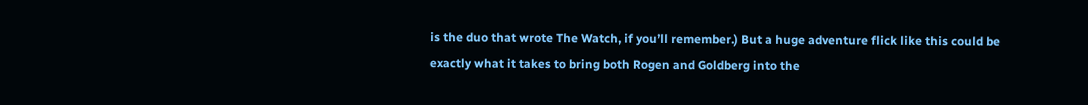is the duo that wrote The Watch, if you’ll remember.) But a huge adventure flick like this could be exactly what it takes to bring both Rogen and Goldberg into the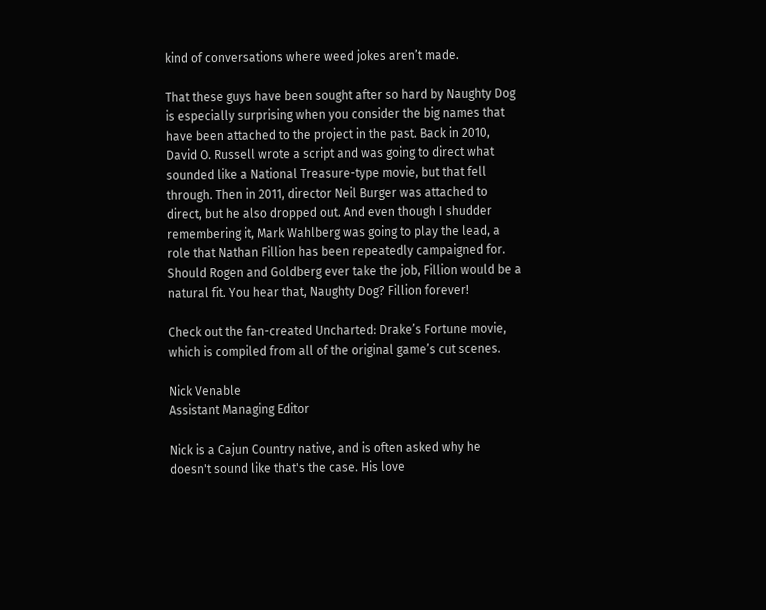kind of conversations where weed jokes aren’t made.

That these guys have been sought after so hard by Naughty Dog is especially surprising when you consider the big names that have been attached to the project in the past. Back in 2010, David O. Russell wrote a script and was going to direct what sounded like a National Treasure-type movie, but that fell through. Then in 2011, director Neil Burger was attached to direct, but he also dropped out. And even though I shudder remembering it, Mark Wahlberg was going to play the lead, a role that Nathan Fillion has been repeatedly campaigned for. Should Rogen and Goldberg ever take the job, Fillion would be a natural fit. You hear that, Naughty Dog? Fillion forever!

Check out the fan-created Uncharted: Drake’s Fortune movie, which is compiled from all of the original game’s cut scenes.

Nick Venable
Assistant Managing Editor

Nick is a Cajun Country native, and is often asked why he doesn't sound like that's the case. His love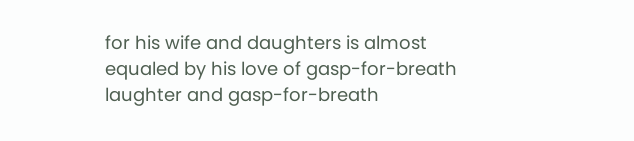for his wife and daughters is almost equaled by his love of gasp-for-breath laughter and gasp-for-breath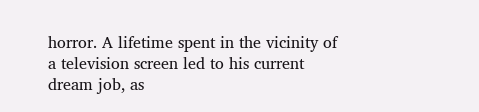horror. A lifetime spent in the vicinity of a television screen led to his current dream job, as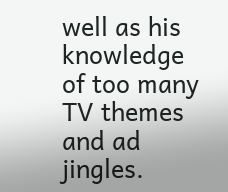well as his knowledge of too many TV themes and ad jingles.